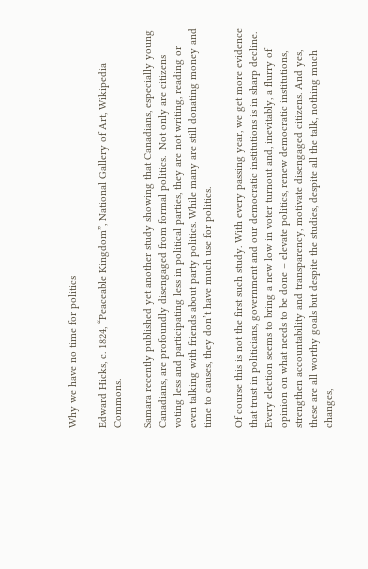Why we have no time for politics

Edward Hicks, c. 1824, “Peaceable Kingdom”, National Gallery of Art, Wikipedia Commons.

Samara recently published yet another study showing that Canadians, especially young Canadians, are profoundly disengaged from formal politics.  Not only are citizens voting less and participating less in political parties, they are not writing, reading or even talking with friends about party politics. While many are still donating money and time to causes, they don’t have much use for politics.

Of course this is not the first such study. With every passing year, we get more evidence that trust in politicians, government and our democratic institutions is in sharp decline. Every election seems to bring a new low in voter turnout and, inevitably, a flurry of opinion on what needs to be done – elevate politics, renew democratic institutions, strengthen accountability and transparency, motivate disengaged citizens. And yes, these are all worthy goals but despite the studies, despite all the talk, nothing much changes,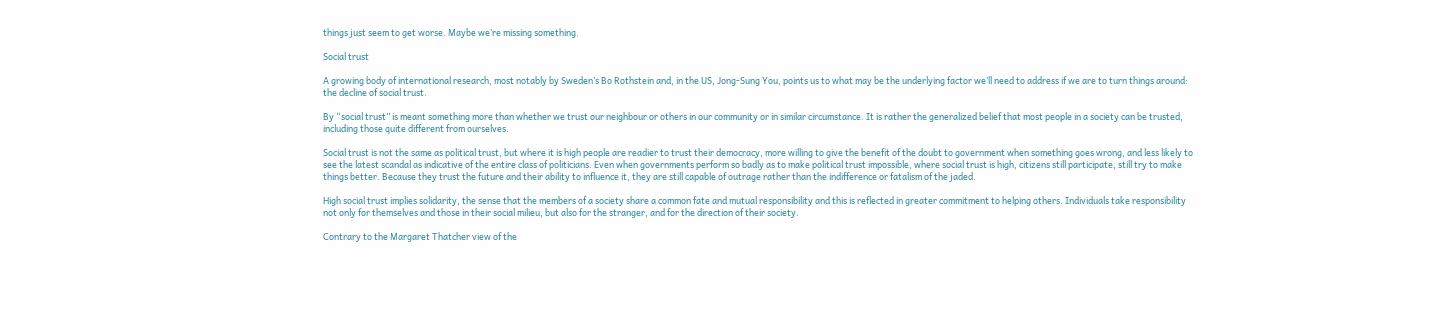things just seem to get worse. Maybe we’re missing something.

Social trust

A growing body of international research, most notably by Sweden’s Bo Rothstein and, in the US, Jong-Sung You, points us to what may be the underlying factor we’ll need to address if we are to turn things around: the decline of social trust.

By “social trust” is meant something more than whether we trust our neighbour or others in our community or in similar circumstance. It is rather the generalized belief that most people in a society can be trusted, including those quite different from ourselves.

Social trust is not the same as political trust, but where it is high people are readier to trust their democracy, more willing to give the benefit of the doubt to government when something goes wrong, and less likely to see the latest scandal as indicative of the entire class of politicians. Even when governments perform so badly as to make political trust impossible, where social trust is high, citizens still participate, still try to make things better. Because they trust the future and their ability to influence it, they are still capable of outrage rather than the indifference or fatalism of the jaded.

High social trust implies solidarity, the sense that the members of a society share a common fate and mutual responsibility and this is reflected in greater commitment to helping others. Individuals take responsibility not only for themselves and those in their social milieu, but also for the stranger, and for the direction of their society.

Contrary to the Margaret Thatcher view of the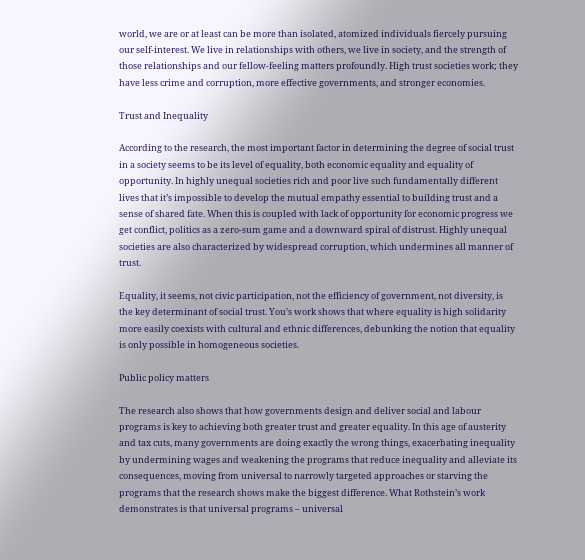world, we are or at least can be more than isolated, atomized individuals fiercely pursuing our self-interest. We live in relationships with others, we live in society, and the strength of those relationships and our fellow-feeling matters profoundly. High trust societies work; they have less crime and corruption, more effective governments, and stronger economies.

Trust and Inequality

According to the research, the most important factor in determining the degree of social trust in a society seems to be its level of equality, both economic equality and equality of opportunity. In highly unequal societies rich and poor live such fundamentally different lives that it’s impossible to develop the mutual empathy essential to building trust and a sense of shared fate. When this is coupled with lack of opportunity for economic progress we get conflict, politics as a zero-sum game and a downward spiral of distrust. Highly unequal societies are also characterized by widespread corruption, which undermines all manner of trust.

Equality, it seems, not civic participation, not the efficiency of government, not diversity, is the key determinant of social trust. You’s work shows that where equality is high solidarity more easily coexists with cultural and ethnic differences, debunking the notion that equality is only possible in homogeneous societies.

Public policy matters

The research also shows that how governments design and deliver social and labour programs is key to achieving both greater trust and greater equality. In this age of austerity and tax cuts, many governments are doing exactly the wrong things, exacerbating inequality by undermining wages and weakening the programs that reduce inequality and alleviate its consequences, moving from universal to narrowly targeted approaches or starving the programs that the research shows make the biggest difference. What Rothstein’s work demonstrates is that universal programs – universal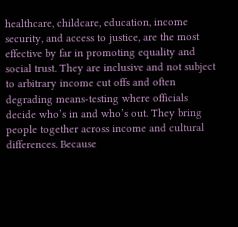healthcare, childcare, education, income security, and access to justice, are the most effective by far in promoting equality and social trust. They are inclusive and not subject to arbitrary income cut offs and often degrading means-testing where officials decide who’s in and who’s out. They bring people together across income and cultural differences. Because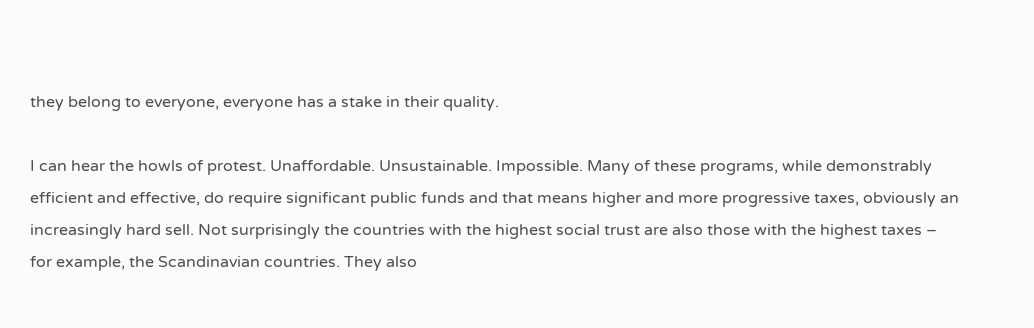they belong to everyone, everyone has a stake in their quality.

I can hear the howls of protest. Unaffordable. Unsustainable. Impossible. Many of these programs, while demonstrably efficient and effective, do require significant public funds and that means higher and more progressive taxes, obviously an increasingly hard sell. Not surprisingly the countries with the highest social trust are also those with the highest taxes – for example, the Scandinavian countries. They also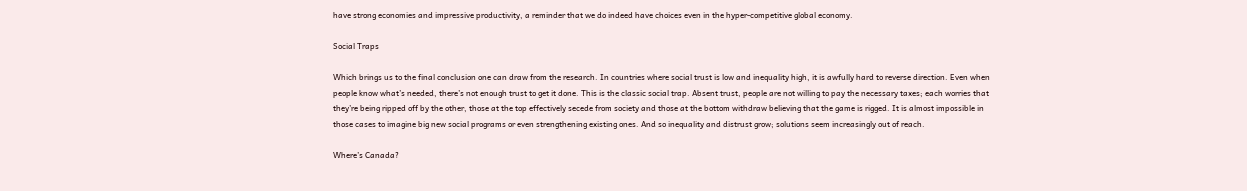have strong economies and impressive productivity, a reminder that we do indeed have choices even in the hyper-competitive global economy.

Social Traps

Which brings us to the final conclusion one can draw from the research. In countries where social trust is low and inequality high, it is awfully hard to reverse direction. Even when people know what’s needed, there’s not enough trust to get it done. This is the classic social trap. Absent trust, people are not willing to pay the necessary taxes; each worries that they’re being ripped off by the other, those at the top effectively secede from society and those at the bottom withdraw believing that the game is rigged. It is almost impossible in those cases to imagine big new social programs or even strengthening existing ones. And so inequality and distrust grow; solutions seem increasingly out of reach.

Where’s Canada?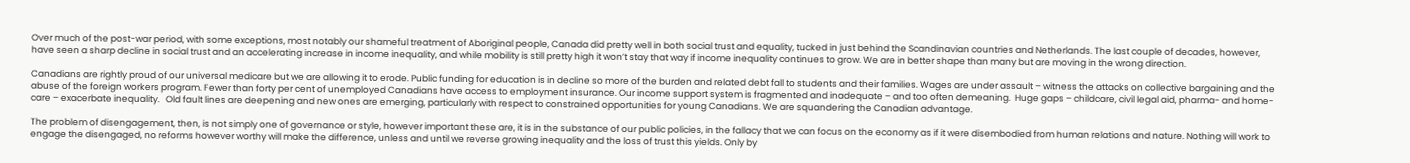Over much of the post-war period, with some exceptions, most notably our shameful treatment of Aboriginal people, Canada did pretty well in both social trust and equality, tucked in just behind the Scandinavian countries and Netherlands. The last couple of decades, however, have seen a sharp decline in social trust and an accelerating increase in income inequality, and while mobility is still pretty high it won’t stay that way if income inequality continues to grow. We are in better shape than many but are moving in the wrong direction.

Canadians are rightly proud of our universal medicare but we are allowing it to erode. Public funding for education is in decline so more of the burden and related debt fall to students and their families. Wages are under assault – witness the attacks on collective bargaining and the abuse of the foreign workers program. Fewer than forty per cent of unemployed Canadians have access to employment insurance. Our income support system is fragmented and inadequate – and too often demeaning.  Huge gaps – childcare, civil legal aid, pharma- and home-care – exacerbate inequality.   Old fault lines are deepening and new ones are emerging, particularly with respect to constrained opportunities for young Canadians. We are squandering the Canadian advantage.

The problem of disengagement, then, is not simply one of governance or style, however important these are, it is in the substance of our public policies, in the fallacy that we can focus on the economy as if it were disembodied from human relations and nature. Nothing will work to engage the disengaged, no reforms however worthy will make the difference, unless and until we reverse growing inequality and the loss of trust this yields. Only by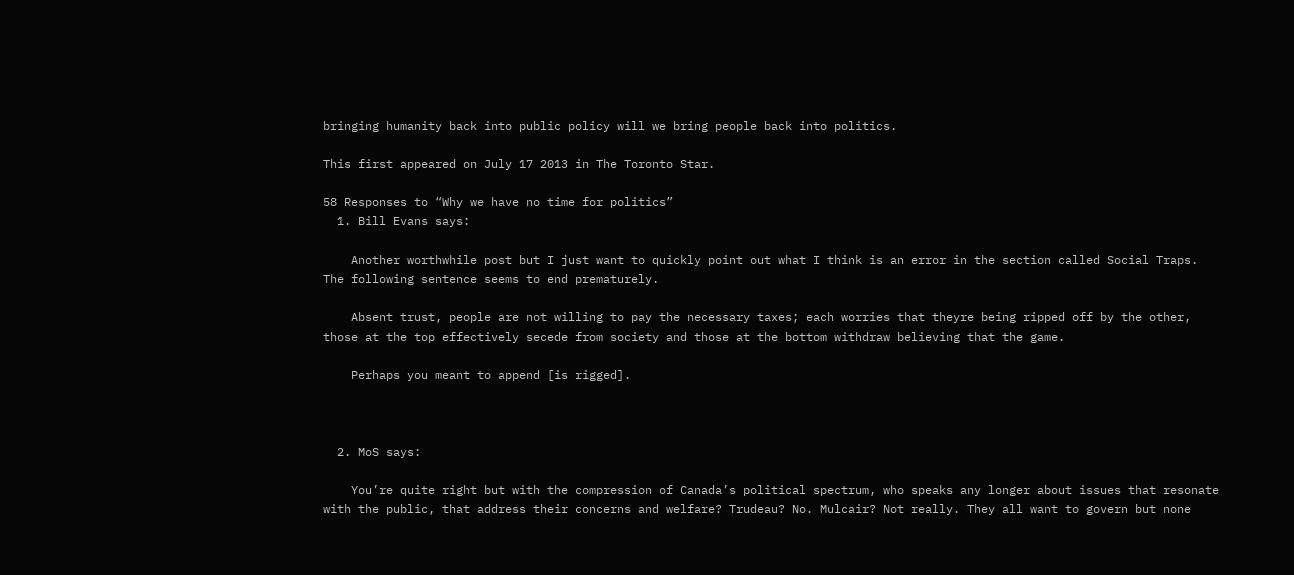bringing humanity back into public policy will we bring people back into politics.

This first appeared on July 17 2013 in The Toronto Star.

58 Responses to “Why we have no time for politics”
  1. Bill Evans says:

    Another worthwhile post but I just want to quickly point out what I think is an error in the section called Social Traps. The following sentence seems to end prematurely.

    Absent trust, people are not willing to pay the necessary taxes; each worries that theyre being ripped off by the other, those at the top effectively secede from society and those at the bottom withdraw believing that the game.

    Perhaps you meant to append [is rigged].



  2. MoS says:

    You’re quite right but with the compression of Canada’s political spectrum, who speaks any longer about issues that resonate with the public, that address their concerns and welfare? Trudeau? No. Mulcair? Not really. They all want to govern but none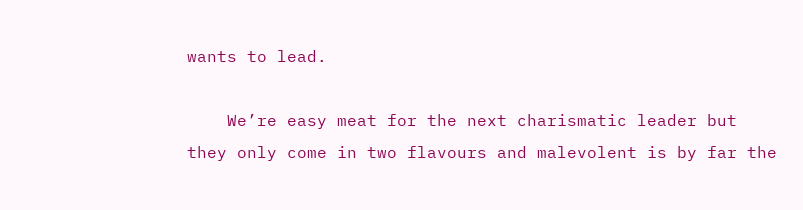wants to lead.

    We’re easy meat for the next charismatic leader but they only come in two flavours and malevolent is by far the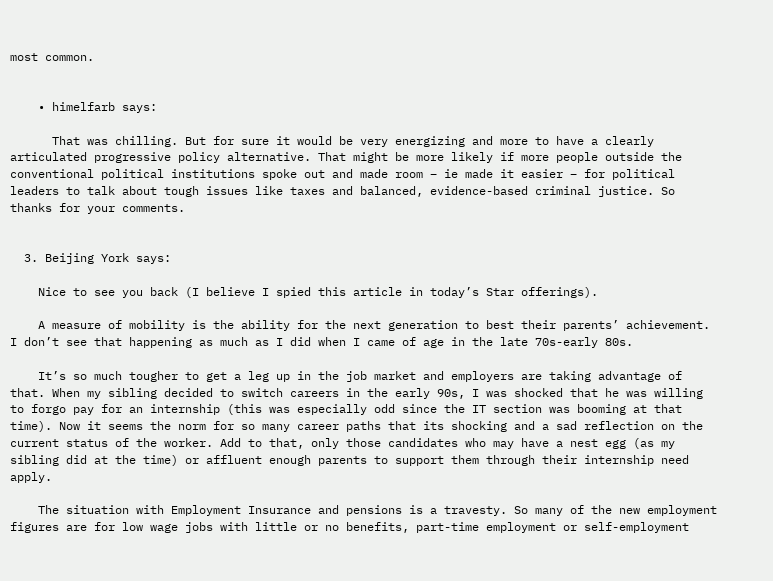most common.


    • himelfarb says:

      That was chilling. But for sure it would be very energizing and more to have a clearly articulated progressive policy alternative. That might be more likely if more people outside the conventional political institutions spoke out and made room – ie made it easier – for political leaders to talk about tough issues like taxes and balanced, evidence-based criminal justice. So thanks for your comments.


  3. Beijing York says:

    Nice to see you back (I believe I spied this article in today’s Star offerings).

    A measure of mobility is the ability for the next generation to best their parents’ achievement. I don’t see that happening as much as I did when I came of age in the late 70s-early 80s.

    It’s so much tougher to get a leg up in the job market and employers are taking advantage of that. When my sibling decided to switch careers in the early 90s, I was shocked that he was willing to forgo pay for an internship (this was especially odd since the IT section was booming at that time). Now it seems the norm for so many career paths that its shocking and a sad reflection on the current status of the worker. Add to that, only those candidates who may have a nest egg (as my sibling did at the time) or affluent enough parents to support them through their internship need apply.

    The situation with Employment Insurance and pensions is a travesty. So many of the new employment figures are for low wage jobs with little or no benefits, part-time employment or self-employment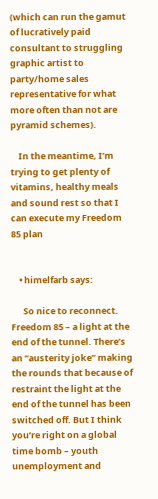(which can run the gamut of lucratively paid consultant to struggling graphic artist to party/home sales representative for what more often than not are pyramid schemes).

    In the meantime, I’m trying to get plenty of vitamins, healthy meals and sound rest so that I can execute my Freedom 85 plan


    • himelfarb says:

      So nice to reconnect. Freedom 85 – a light at the end of the tunnel. There’s an “austerity joke” making the rounds that because of restraint the light at the end of the tunnel has been switched off. But I think you’re right on a global time bomb – youth unemployment and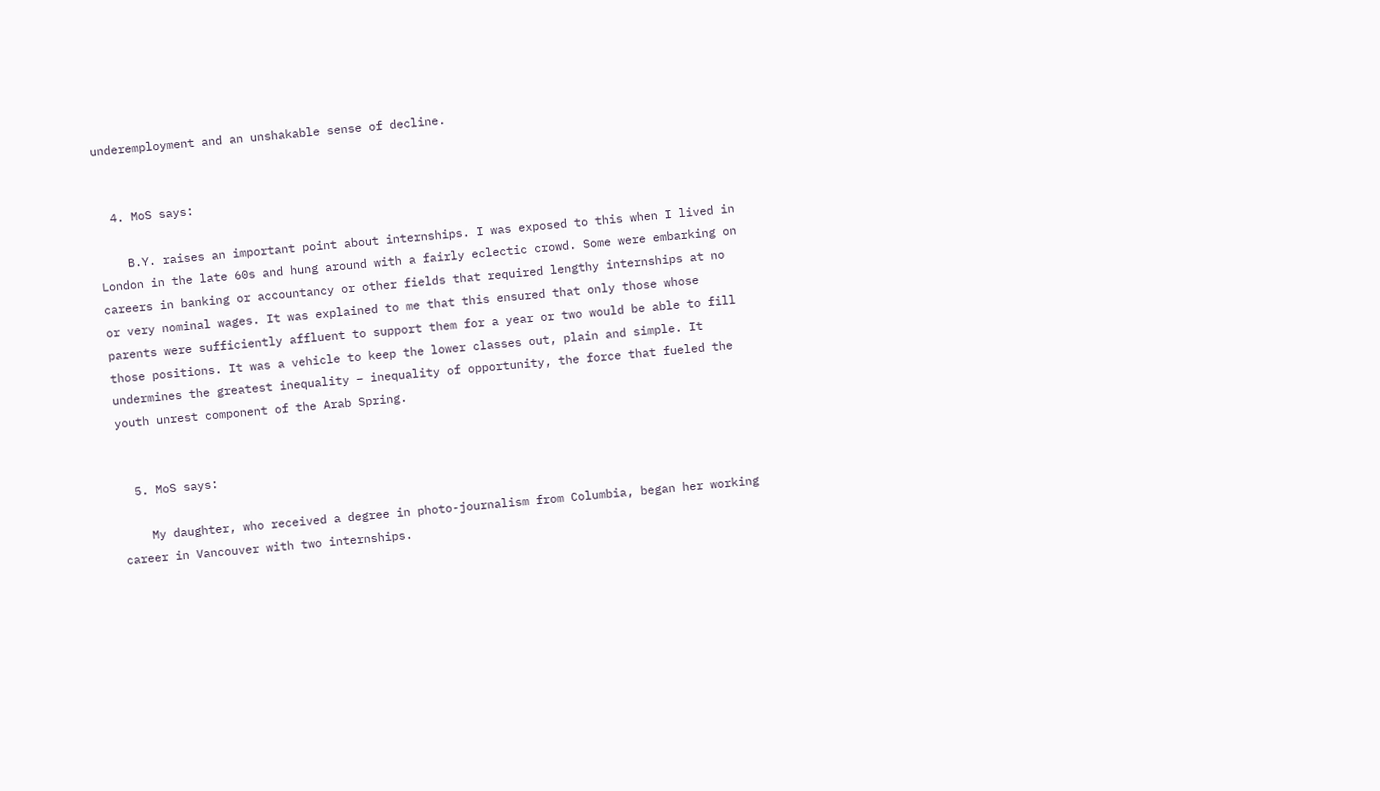underemployment and an unshakable sense of decline.


  4. MoS says:

    B.Y. raises an important point about internships. I was exposed to this when I lived in London in the late 60s and hung around with a fairly eclectic crowd. Some were embarking on careers in banking or accountancy or other fields that required lengthy internships at no or very nominal wages. It was explained to me that this ensured that only those whose parents were sufficiently affluent to support them for a year or two would be able to fill those positions. It was a vehicle to keep the lower classes out, plain and simple. It undermines the greatest inequality – inequality of opportunity, the force that fueled the youth unrest component of the Arab Spring.


  5. MoS says:

    My daughter, who received a degree in photo-journalism from Columbia, began her working career in Vancouver with two internships.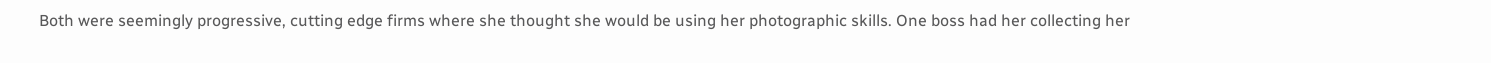Both were seemingly progressive, cutting edge firms where she thought she would be using her photographic skills. One boss had her collecting her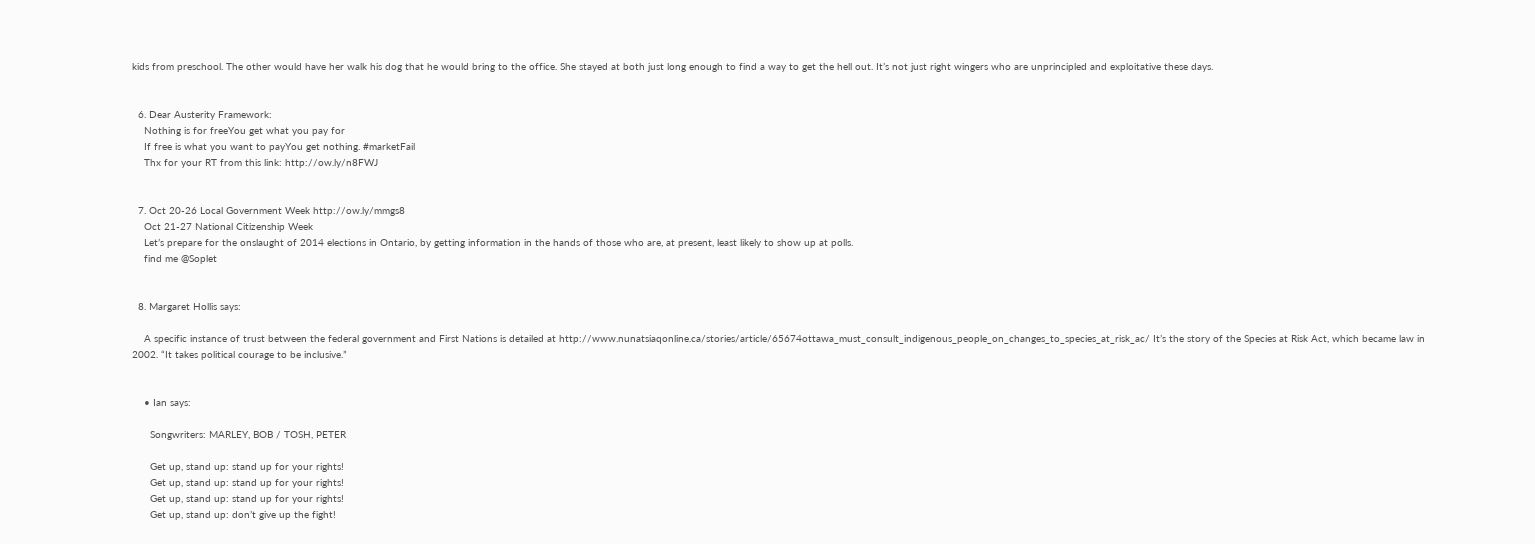kids from preschool. The other would have her walk his dog that he would bring to the office. She stayed at both just long enough to find a way to get the hell out. It’s not just right wingers who are unprincipled and exploitative these days.


  6. Dear Austerity Framework:
    Nothing is for freeYou get what you pay for
    If free is what you want to payYou get nothing. #marketFail
    Thx for your RT from this link: http://ow.ly/n8FWJ


  7. Oct 20-26 Local Government Week http://ow.ly/mmgs8
    Oct 21-27 National Citizenship Week
    Let’s prepare for the onslaught of 2014 elections in Ontario, by getting information in the hands of those who are, at present, least likely to show up at polls.
    find me @Soplet


  8. Margaret Hollis says:

    A specific instance of trust between the federal government and First Nations is detailed at http://www.nunatsiaqonline.ca/stories/article/65674ottawa_must_consult_indigenous_people_on_changes_to_species_at_risk_ac/ It’s the story of the Species at Risk Act, which became law in 2002. “It takes political courage to be inclusive.”


    • Ian says:

      Songwriters: MARLEY, BOB / TOSH, PETER

      Get up, stand up: stand up for your rights!
      Get up, stand up: stand up for your rights!
      Get up, stand up: stand up for your rights!
      Get up, stand up: don’t give up the fight!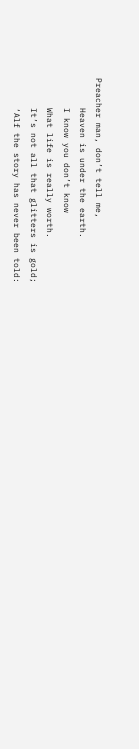Preacher man, don’t tell me,
      Heaven is under the earth.
      I know you don’t know
      What life is really worth.
      It’s not all that glitters is gold;
      ‘Alf the story has never been told: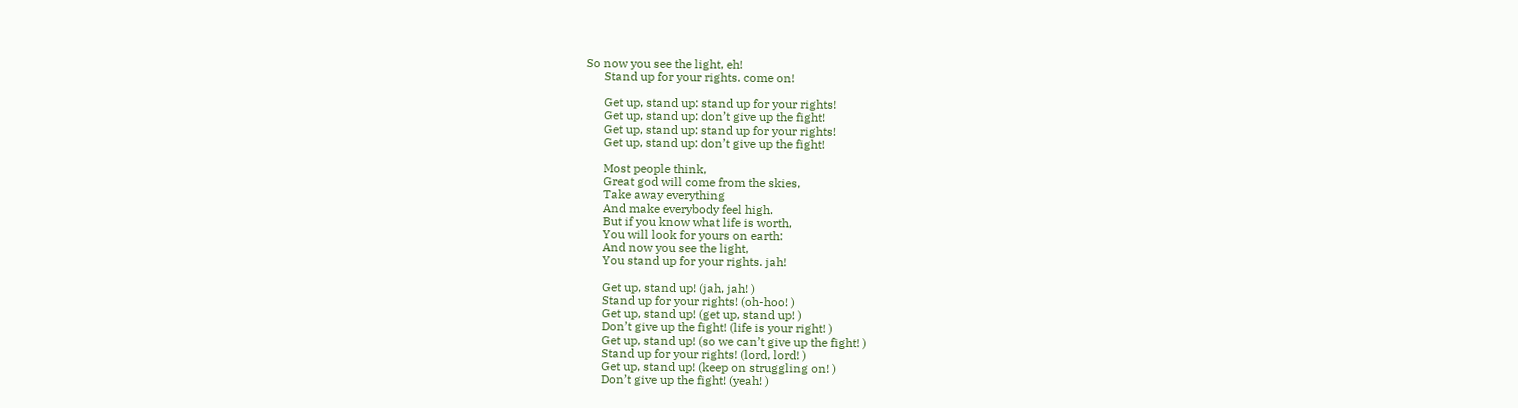So now you see the light, eh!
      Stand up for your rights. come on!

      Get up, stand up: stand up for your rights!
      Get up, stand up: don’t give up the fight!
      Get up, stand up: stand up for your rights!
      Get up, stand up: don’t give up the fight!

      Most people think,
      Great god will come from the skies,
      Take away everything
      And make everybody feel high.
      But if you know what life is worth,
      You will look for yours on earth:
      And now you see the light,
      You stand up for your rights. jah!

      Get up, stand up! (jah, jah! )
      Stand up for your rights! (oh-hoo! )
      Get up, stand up! (get up, stand up! )
      Don’t give up the fight! (life is your right! )
      Get up, stand up! (so we can’t give up the fight! )
      Stand up for your rights! (lord, lord! )
      Get up, stand up! (keep on struggling on! )
      Don’t give up the fight! (yeah! )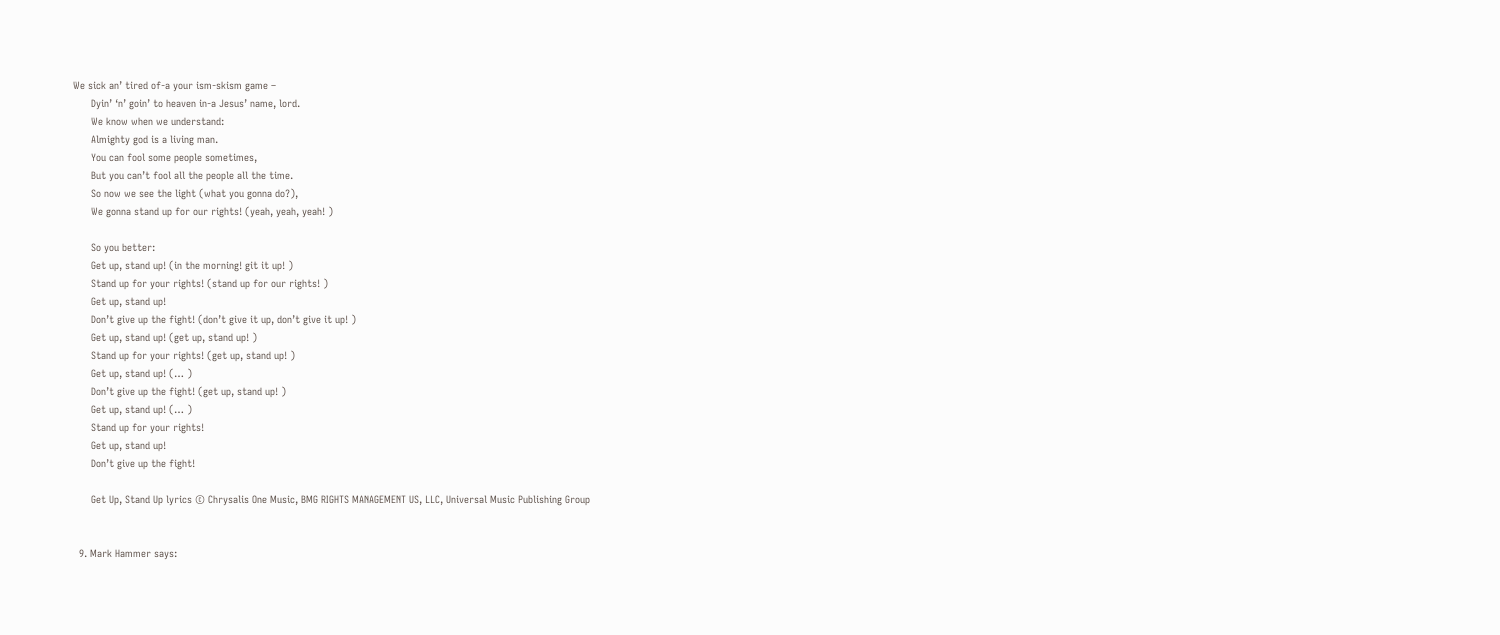We sick an’ tired of-a your ism-skism game –
      Dyin’ ‘n’ goin’ to heaven in-a Jesus’ name, lord.
      We know when we understand:
      Almighty god is a living man.
      You can fool some people sometimes,
      But you can’t fool all the people all the time.
      So now we see the light (what you gonna do?),
      We gonna stand up for our rights! (yeah, yeah, yeah! )

      So you better:
      Get up, stand up! (in the morning! git it up! )
      Stand up for your rights! (stand up for our rights! )
      Get up, stand up!
      Don’t give up the fight! (don’t give it up, don’t give it up! )
      Get up, stand up! (get up, stand up! )
      Stand up for your rights! (get up, stand up! )
      Get up, stand up! (… )
      Don’t give up the fight! (get up, stand up! )
      Get up, stand up! (… )
      Stand up for your rights!
      Get up, stand up!
      Don’t give up the fight!

      Get Up, Stand Up lyrics © Chrysalis One Music, BMG RIGHTS MANAGEMENT US, LLC, Universal Music Publishing Group


  9. Mark Hammer says: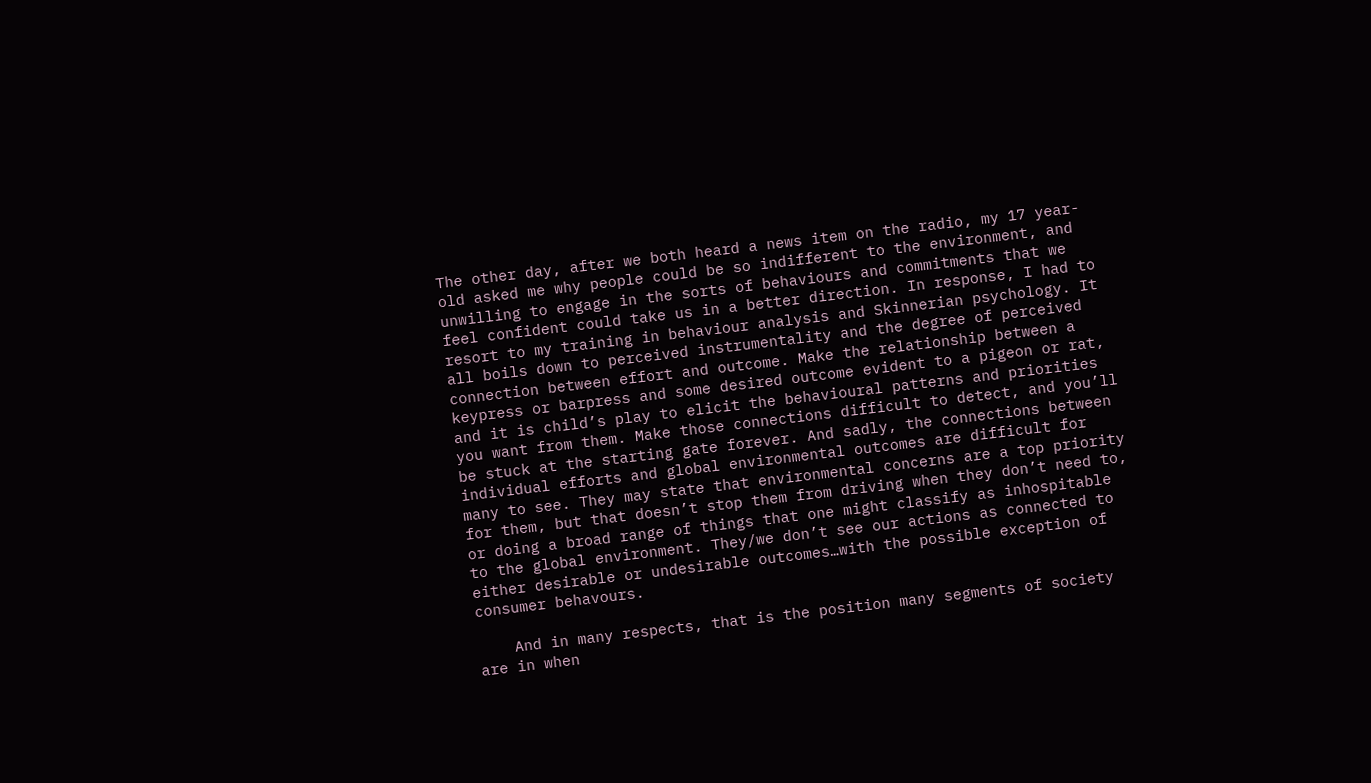The other day, after we both heard a news item on the radio, my 17 year-old asked me why people could be so indifferent to the environment, and unwilling to engage in the sorts of behaviours and commitments that we feel confident could take us in a better direction. In response, I had to resort to my training in behaviour analysis and Skinnerian psychology. It all boils down to perceived instrumentality and the degree of perceived connection between effort and outcome. Make the relationship between a keypress or barpress and some desired outcome evident to a pigeon or rat, and it is child’s play to elicit the behavioural patterns and priorities you want from them. Make those connections difficult to detect, and you’ll be stuck at the starting gate forever. And sadly, the connections between individual efforts and global environmental outcomes are difficult for many to see. They may state that environmental concerns are a top priority for them, but that doesn’t stop them from driving when they don’t need to, or doing a broad range of things that one might classify as inhospitable to the global environment. They/we don’t see our actions as connected to either desirable or undesirable outcomes…with the possible exception of consumer behavours.

    And in many respects, that is the position many segments of society are in when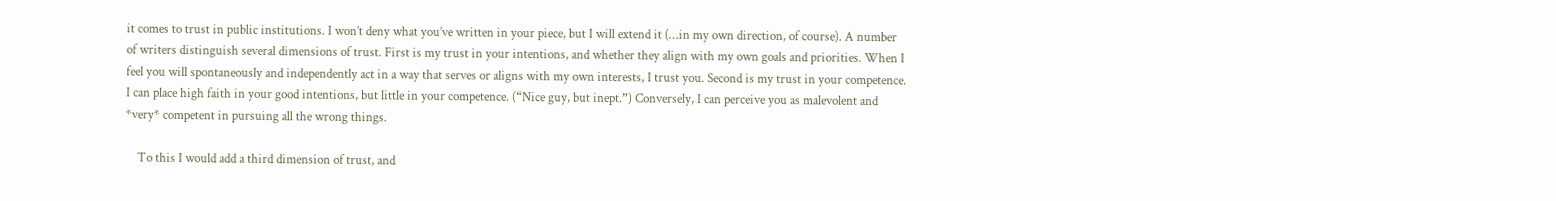it comes to trust in public institutions. I won’t deny what you’ve written in your piece, but I will extend it (…in my own direction, of course). A number of writers distinguish several dimensions of trust. First is my trust in your intentions, and whether they align with my own goals and priorities. When I feel you will spontaneously and independently act in a way that serves or aligns with my own interests, I trust you. Second is my trust in your competence. I can place high faith in your good intentions, but little in your competence. (“Nice guy, but inept.”) Conversely, I can perceive you as malevolent and *very* competent in pursuing all the wrong things.

    To this I would add a third dimension of trust, and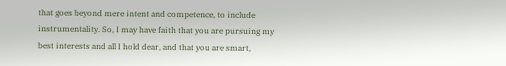that goes beyond mere intent and competence, to include instrumentality. So, I may have faith that you are pursuing my best interests and all I hold dear, and that you are smart,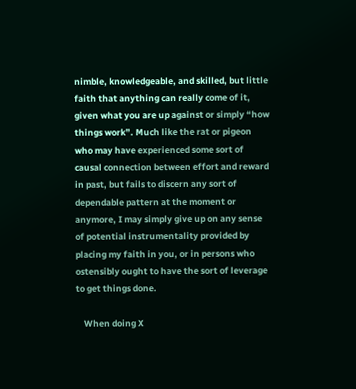nimble, knowledgeable, and skilled, but little faith that anything can really come of it, given what you are up against or simply “how things work”. Much like the rat or pigeon who may have experienced some sort of causal connection between effort and reward in past, but fails to discern any sort of dependable pattern at the moment or anymore, I may simply give up on any sense of potential instrumentality provided by placing my faith in you, or in persons who ostensibly ought to have the sort of leverage to get things done.

    When doing X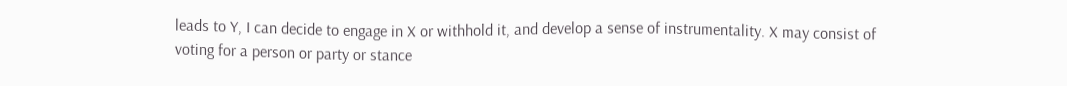leads to Y, I can decide to engage in X or withhold it, and develop a sense of instrumentality. X may consist of voting for a person or party or stance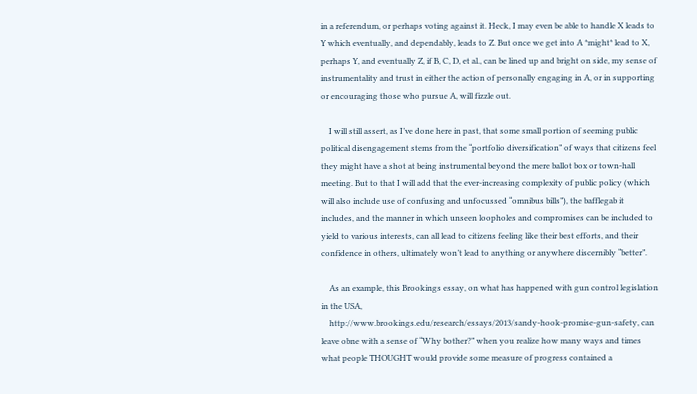in a referendum, or perhaps voting against it. Heck, I may even be able to handle X leads to Y which eventually, and dependably, leads to Z. But once we get into A *might* lead to X, perhaps Y, and eventually Z, if B, C, D, et al., can be lined up and bright on side, my sense of instrumentality and trust in either the action of personally engaging in A, or in supporting or encouraging those who pursue A, will fizzle out.

    I will still assert, as I’ve done here in past, that some small portion of seeming public political disengagement stems from the “portfolio diversification” of ways that citizens feel they might have a shot at being instrumental beyond the mere ballot box or town-hall meeting. But to that I will add that the ever-increasing complexity of public policy (which will also include use of confusing and unfocussed “omnibus bills”), the bafflegab it includes, and the manner in which unseen loopholes and compromises can be included to yield to various interests, can all lead to citizens feeling like their best efforts, and their confidence in others, ultimately won’t lead to anything or anywhere discernibly “better”.

    As an example, this Brookings essay, on what has happened with gun control legislation in the USA,
    http://www.brookings.edu/research/essays/2013/sandy-hook-promise-gun-safety, can leave obne with a sense of “Why bother?” when you realize how many ways and times what people THOUGHT would provide some measure of progress contained a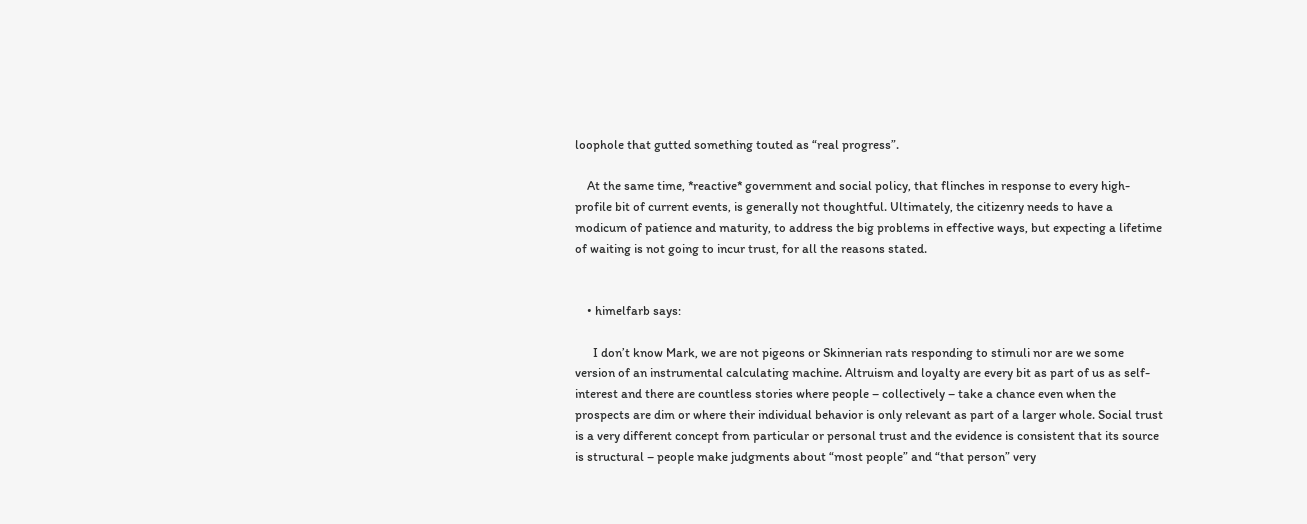loophole that gutted something touted as “real progress”.

    At the same time, *reactive* government and social policy, that flinches in response to every high-profile bit of current events, is generally not thoughtful. Ultimately, the citizenry needs to have a modicum of patience and maturity, to address the big problems in effective ways, but expecting a lifetime of waiting is not going to incur trust, for all the reasons stated.


    • himelfarb says:

      I don’t know Mark, we are not pigeons or Skinnerian rats responding to stimuli nor are we some version of an instrumental calculating machine. Altruism and loyalty are every bit as part of us as self-interest and there are countless stories where people – collectively – take a chance even when the prospects are dim or where their individual behavior is only relevant as part of a larger whole. Social trust is a very different concept from particular or personal trust and the evidence is consistent that its source is structural – people make judgments about “most people” and “that person” very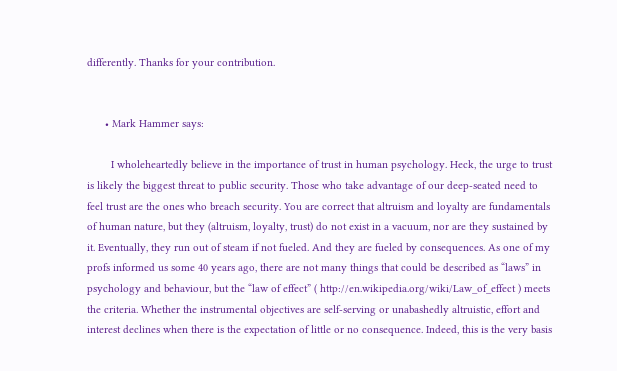differently. Thanks for your contribution.


      • Mark Hammer says:

        I wholeheartedly believe in the importance of trust in human psychology. Heck, the urge to trust is likely the biggest threat to public security. Those who take advantage of our deep-seated need to feel trust are the ones who breach security. You are correct that altruism and loyalty are fundamentals of human nature, but they (altruism, loyalty, trust) do not exist in a vacuum, nor are they sustained by it. Eventually, they run out of steam if not fueled. And they are fueled by consequences. As one of my profs informed us some 40 years ago, there are not many things that could be described as “laws” in psychology and behaviour, but the “law of effect” ( http://en.wikipedia.org/wiki/Law_of_effect ) meets the criteria. Whether the instrumental objectives are self-serving or unabashedly altruistic, effort and interest declines when there is the expectation of little or no consequence. Indeed, this is the very basis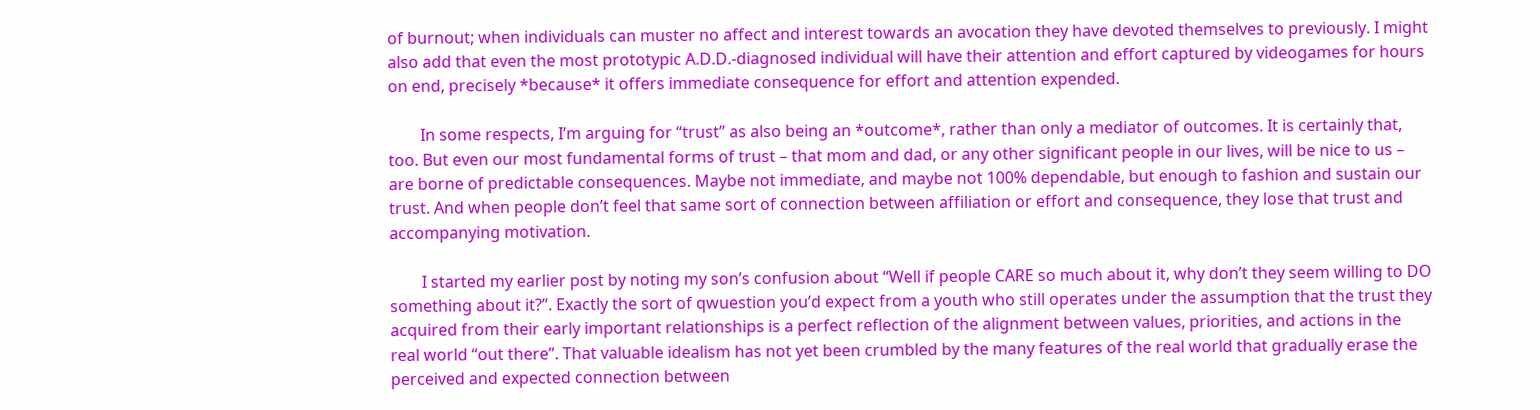of burnout; when individuals can muster no affect and interest towards an avocation they have devoted themselves to previously. I might also add that even the most prototypic A.D.D.-diagnosed individual will have their attention and effort captured by videogames for hours on end, precisely *because* it offers immediate consequence for effort and attention expended.

        In some respects, I’m arguing for “trust” as also being an *outcome*, rather than only a mediator of outcomes. It is certainly that, too. But even our most fundamental forms of trust – that mom and dad, or any other significant people in our lives, will be nice to us – are borne of predictable consequences. Maybe not immediate, and maybe not 100% dependable, but enough to fashion and sustain our trust. And when people don’t feel that same sort of connection between affiliation or effort and consequence, they lose that trust and accompanying motivation.

        I started my earlier post by noting my son’s confusion about “Well if people CARE so much about it, why don’t they seem willing to DO something about it?”. Exactly the sort of qwuestion you’d expect from a youth who still operates under the assumption that the trust they acquired from their early important relationships is a perfect reflection of the alignment between values, priorities, and actions in the real world “out there”. That valuable idealism has not yet been crumbled by the many features of the real world that gradually erase the perceived and expected connection between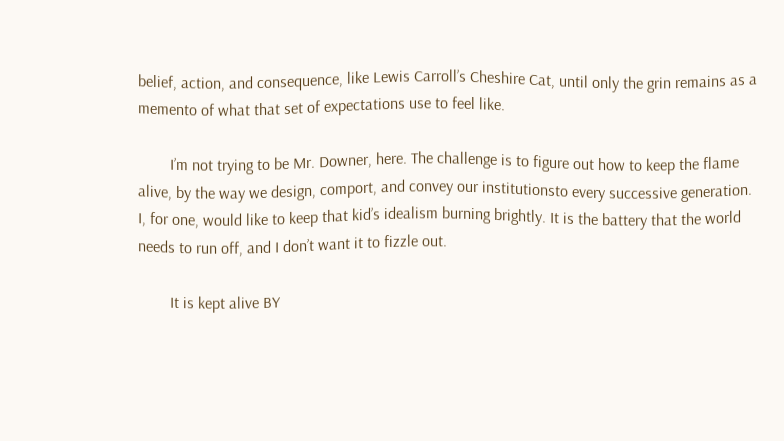belief, action, and consequence, like Lewis Carroll’s Cheshire Cat, until only the grin remains as a memento of what that set of expectations use to feel like.

        I’m not trying to be Mr. Downer, here. The challenge is to figure out how to keep the flame alive, by the way we design, comport, and convey our institutionsto every successive generation. I, for one, would like to keep that kid’s idealism burning brightly. It is the battery that the world needs to run off, and I don’t want it to fizzle out.

        It is kept alive BY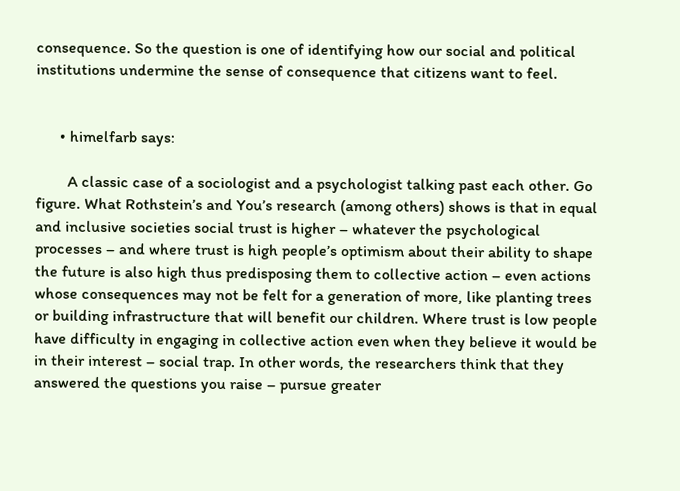consequence. So the question is one of identifying how our social and political institutions undermine the sense of consequence that citizens want to feel.


      • himelfarb says:

        A classic case of a sociologist and a psychologist talking past each other. Go figure. What Rothstein’s and You’s research (among others) shows is that in equal and inclusive societies social trust is higher – whatever the psychological processes – and where trust is high people’s optimism about their ability to shape the future is also high thus predisposing them to collective action – even actions whose consequences may not be felt for a generation of more, like planting trees or building infrastructure that will benefit our children. Where trust is low people have difficulty in engaging in collective action even when they believe it would be in their interest – social trap. In other words, the researchers think that they answered the questions you raise – pursue greater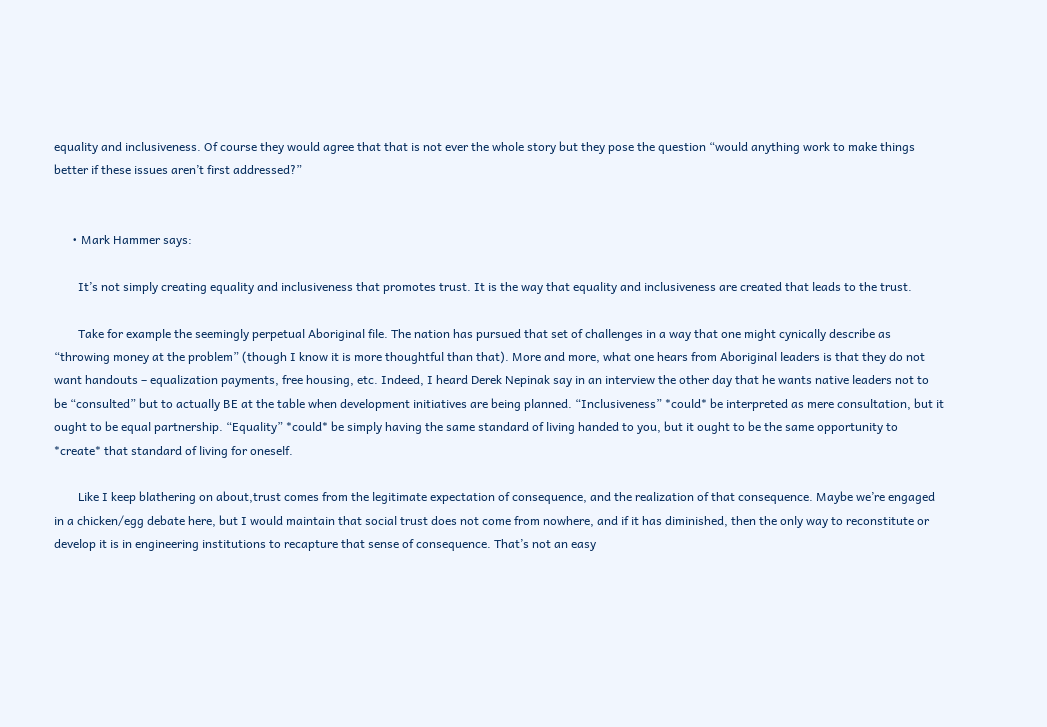equality and inclusiveness. Of course they would agree that that is not ever the whole story but they pose the question “would anything work to make things better if these issues aren’t first addressed?”


      • Mark Hammer says:

        It’s not simply creating equality and inclusiveness that promotes trust. It is the way that equality and inclusiveness are created that leads to the trust.

        Take for example the seemingly perpetual Aboriginal file. The nation has pursued that set of challenges in a way that one might cynically describe as “throwing money at the problem” (though I know it is more thoughtful than that). More and more, what one hears from Aboriginal leaders is that they do not want handouts – equalization payments, free housing, etc. Indeed, I heard Derek Nepinak say in an interview the other day that he wants native leaders not to be “consulted” but to actually BE at the table when development initiatives are being planned. “Inclusiveness” *could* be interpreted as mere consultation, but it ought to be equal partnership. “Equality” *could* be simply having the same standard of living handed to you, but it ought to be the same opportunity to *create* that standard of living for oneself.

        Like I keep blathering on about,trust comes from the legitimate expectation of consequence, and the realization of that consequence. Maybe we’re engaged in a chicken/egg debate here, but I would maintain that social trust does not come from nowhere, and if it has diminished, then the only way to reconstitute or develop it is in engineering institutions to recapture that sense of consequence. That’s not an easy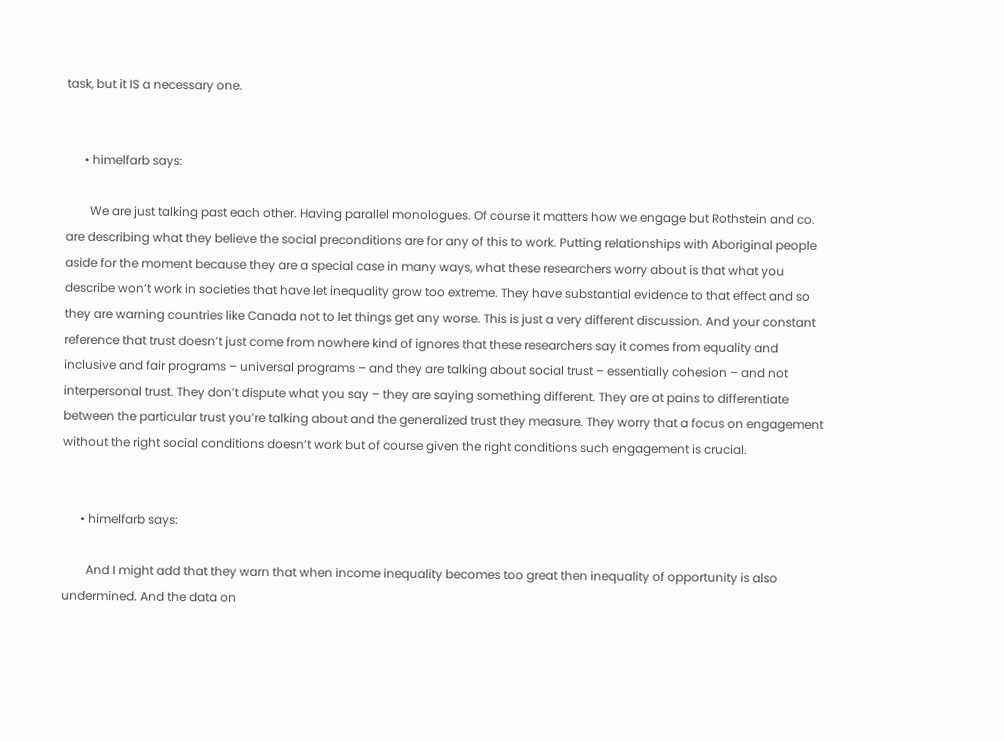task, but it IS a necessary one.


      • himelfarb says:

        We are just talking past each other. Having parallel monologues. Of course it matters how we engage but Rothstein and co. are describing what they believe the social preconditions are for any of this to work. Putting relationships with Aboriginal people aside for the moment because they are a special case in many ways, what these researchers worry about is that what you describe won’t work in societies that have let inequality grow too extreme. They have substantial evidence to that effect and so they are warning countries like Canada not to let things get any worse. This is just a very different discussion. And your constant reference that trust doesn’t just come from nowhere kind of ignores that these researchers say it comes from equality and inclusive and fair programs – universal programs – and they are talking about social trust – essentially cohesion – and not interpersonal trust. They don’t dispute what you say – they are saying something different. They are at pains to differentiate between the particular trust you’re talking about and the generalized trust they measure. They worry that a focus on engagement without the right social conditions doesn’t work but of course given the right conditions such engagement is crucial.


      • himelfarb says:

        And I might add that they warn that when income inequality becomes too great then inequality of opportunity is also undermined. And the data on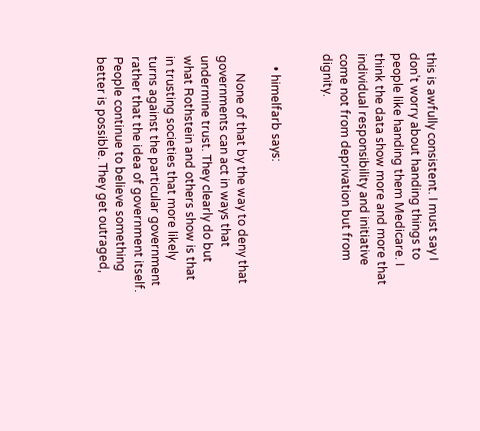this is awfully consistent. I must say I don’t worry about handing things to people like handing them Medicare. I think the data show more and more that individual responsibility and initiative come not from deprivation but from dignity.


    • himelfarb says:

      None of that by the way to deny that governments can act in ways that undermine trust. They clearly do but what Rothstein and others show is that in trusting societies that more likely turns against the particular government rather that the idea of government itself. People continue to believe something better is possible. They get outraged,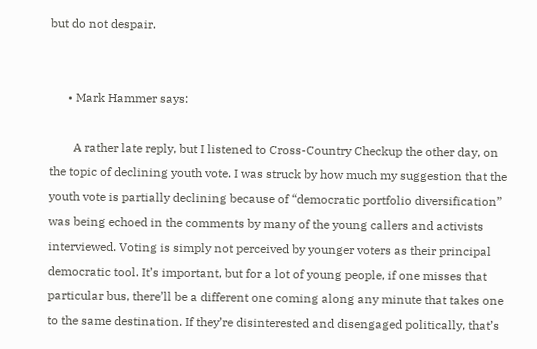but do not despair.


      • Mark Hammer says:

        A rather late reply, but I listened to Cross-Country Checkup the other day, on the topic of declining youth vote. I was struck by how much my suggestion that the youth vote is partially declining because of “democratic portfolio diversification” was being echoed in the comments by many of the young callers and activists interviewed. Voting is simply not perceived by younger voters as their principal democratic tool. It’s important, but for a lot of young people, if one misses that particular bus, there’ll be a different one coming along any minute that takes one to the same destination. If they’re disinterested and disengaged politically, that’s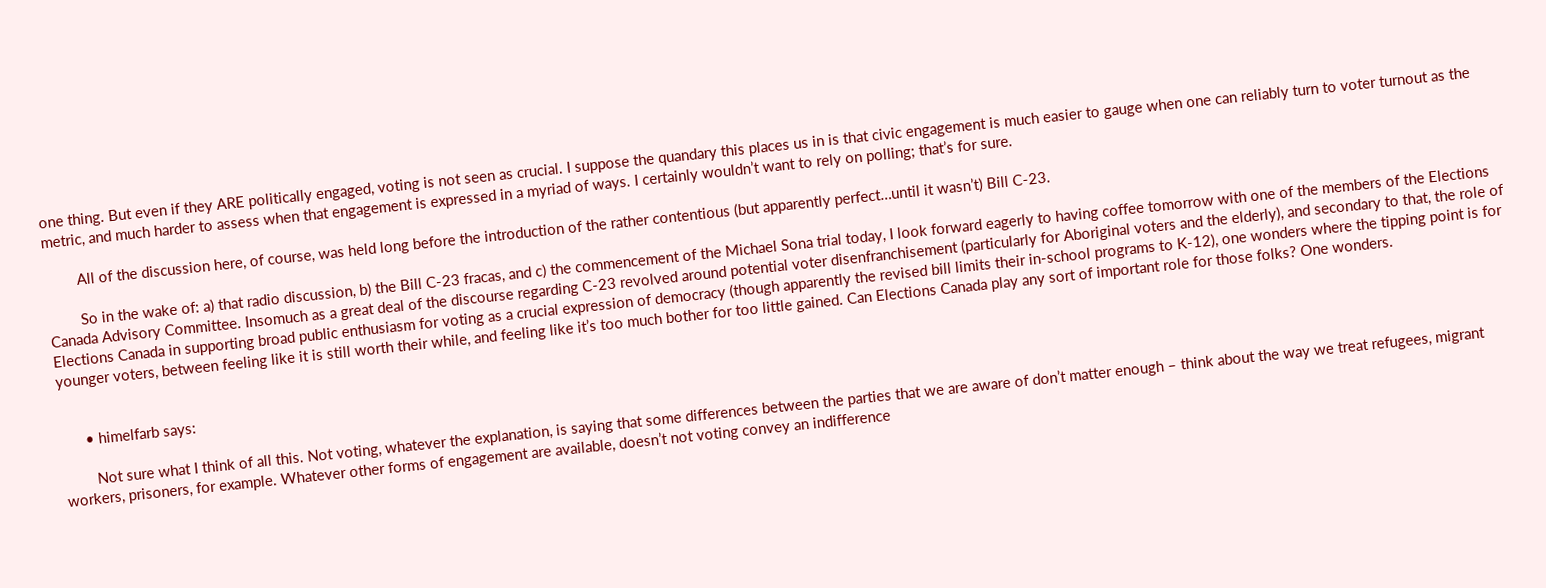one thing. But even if they ARE politically engaged, voting is not seen as crucial. I suppose the quandary this places us in is that civic engagement is much easier to gauge when one can reliably turn to voter turnout as the metric, and much harder to assess when that engagement is expressed in a myriad of ways. I certainly wouldn’t want to rely on polling; that’s for sure.

        All of the discussion here, of course, was held long before the introduction of the rather contentious (but apparently perfect…until it wasn’t) Bill C-23.

        So in the wake of: a) that radio discussion, b) the Bill C-23 fracas, and c) the commencement of the Michael Sona trial today, I look forward eagerly to having coffee tomorrow with one of the members of the Elections Canada Advisory Committee. Insomuch as a great deal of the discourse regarding C-23 revolved around potential voter disenfranchisement (particularly for Aboriginal voters and the elderly), and secondary to that, the role of Elections Canada in supporting broad public enthusiasm for voting as a crucial expression of democracy (though apparently the revised bill limits their in-school programs to K-12), one wonders where the tipping point is for younger voters, between feeling like it is still worth their while, and feeling like it’s too much bother for too little gained. Can Elections Canada play any sort of important role for those folks? One wonders.


      • himelfarb says:

        Not sure what I think of all this. Not voting, whatever the explanation, is saying that some differences between the parties that we are aware of don’t matter enough – think about the way we treat refugees, migrant workers, prisoners, for example. Whatever other forms of engagement are available, doesn’t not voting convey an indifference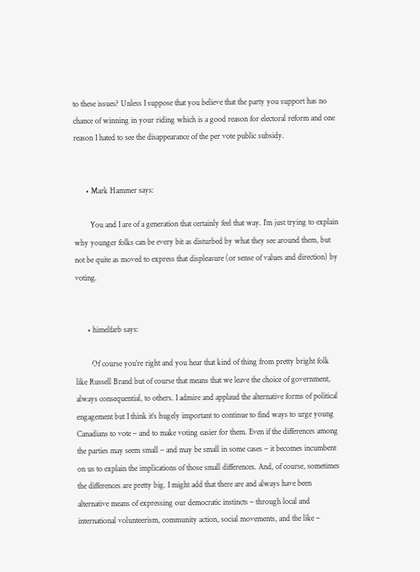to these issues? Unless I suppose that you believe that the party you support has no chance of winning in your riding which is a good reason for electoral reform and one reason I hated to see the disappearance of the per vote public subsidy.


      • Mark Hammer says:

        You and I are of a generation that certainly feel that way. I’m just trying to explain why younger folks can be every bit as disturbed by what they see around them, but not be quite as moved to express that displeasure (or sense of values and direction) by voting.


      • himelfarb says:

        Of course you’re right and you hear that kind of thing from pretty bright folk like Russell Brand but of course that means that we leave the choice of government, always consequential, to others. I admire and applaud the alternative forms of political engagement but I think it’s hugely important to continue to find ways to urge young Canadians to vote – and to make voting easier for them. Even if the differences among the parties may seem small – and may be small in some cases – it becomes incumbent on us to explain the implications of those small differences. And, of course, sometimes the differences are pretty big. I might add that there are and always have been alternative means of expressing our democratic instincts – through local and international volunteerism, community action, social movements, and the like –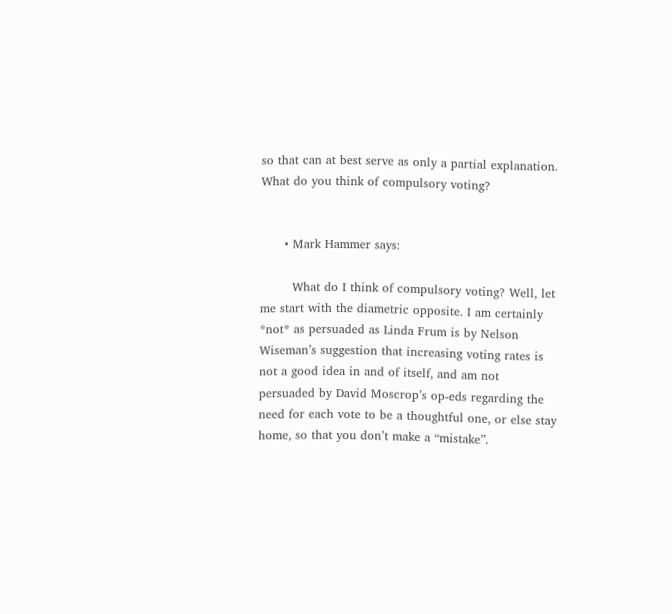so that can at best serve as only a partial explanation. What do you think of compulsory voting?


      • Mark Hammer says:

        What do I think of compulsory voting? Well, let me start with the diametric opposite. I am certainly *not* as persuaded as Linda Frum is by Nelson Wiseman’s suggestion that increasing voting rates is not a good idea in and of itself, and am not persuaded by David Moscrop’s op-eds regarding the need for each vote to be a thoughtful one, or else stay home, so that you don’t make a “mistake”.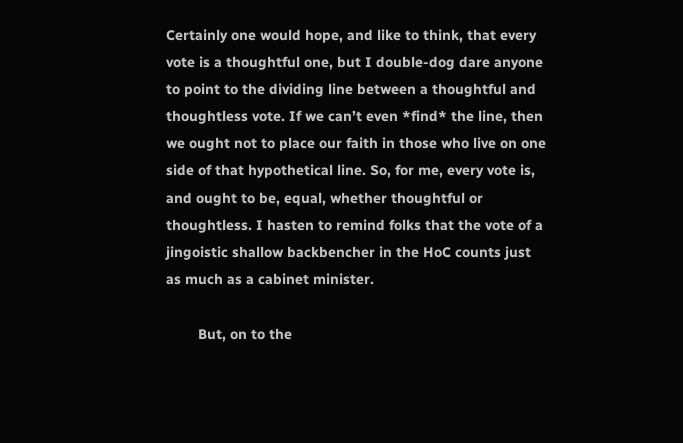Certainly one would hope, and like to think, that every vote is a thoughtful one, but I double-dog dare anyone to point to the dividing line between a thoughtful and thoughtless vote. If we can’t even *find* the line, then we ought not to place our faith in those who live on one side of that hypothetical line. So, for me, every vote is, and ought to be, equal, whether thoughtful or thoughtless. I hasten to remind folks that the vote of a jingoistic shallow backbencher in the HoC counts just as much as a cabinet minister.

        But, on to the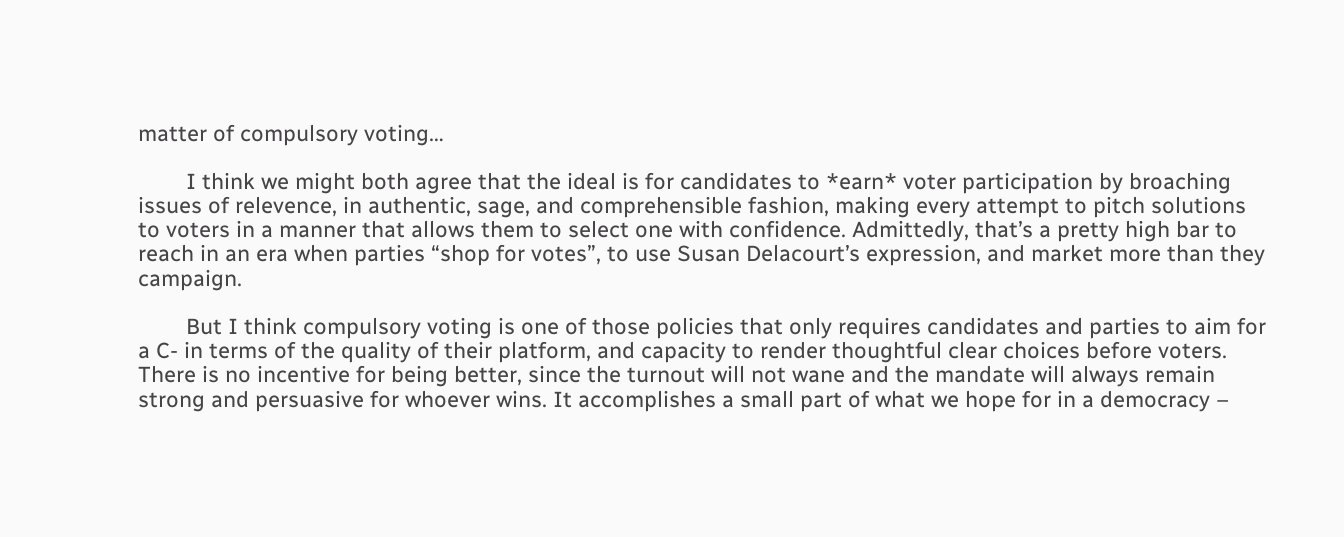matter of compulsory voting…

        I think we might both agree that the ideal is for candidates to *earn* voter participation by broaching issues of relevence, in authentic, sage, and comprehensible fashion, making every attempt to pitch solutions to voters in a manner that allows them to select one with confidence. Admittedly, that’s a pretty high bar to reach in an era when parties “shop for votes”, to use Susan Delacourt’s expression, and market more than they campaign.

        But I think compulsory voting is one of those policies that only requires candidates and parties to aim for a C- in terms of the quality of their platform, and capacity to render thoughtful clear choices before voters. There is no incentive for being better, since the turnout will not wane and the mandate will always remain strong and persuasive for whoever wins. It accomplishes a small part of what we hope for in a democracy –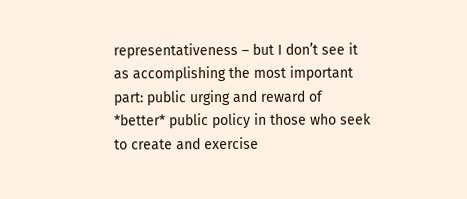representativeness – but I don’t see it as accomplishing the most important part: public urging and reward of *better* public policy in those who seek to create and exercise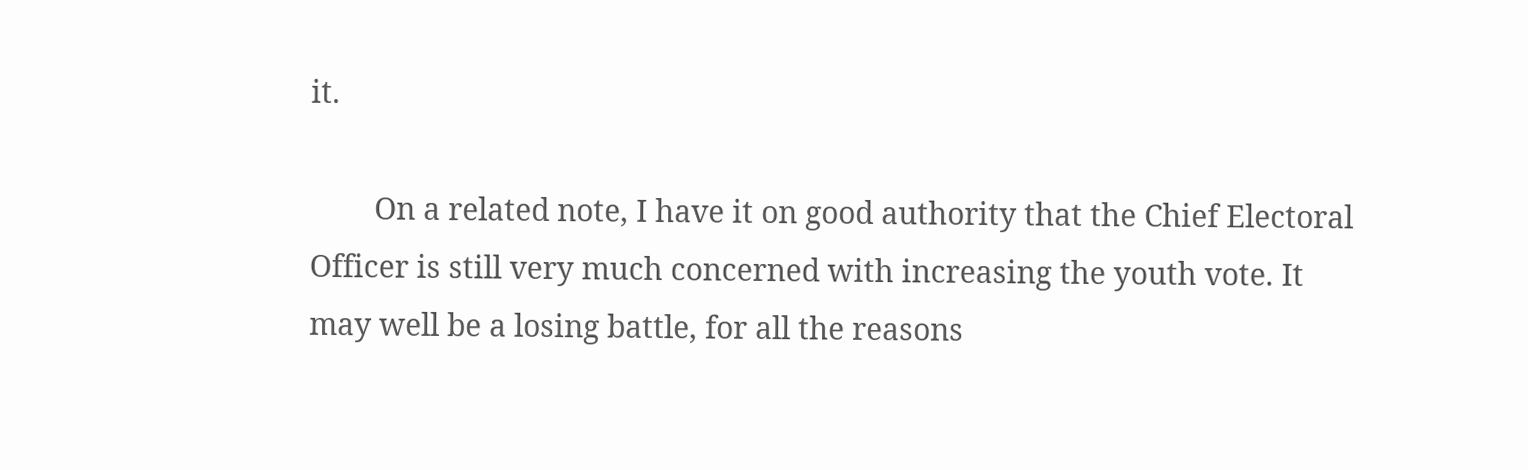it.

        On a related note, I have it on good authority that the Chief Electoral Officer is still very much concerned with increasing the youth vote. It may well be a losing battle, for all the reasons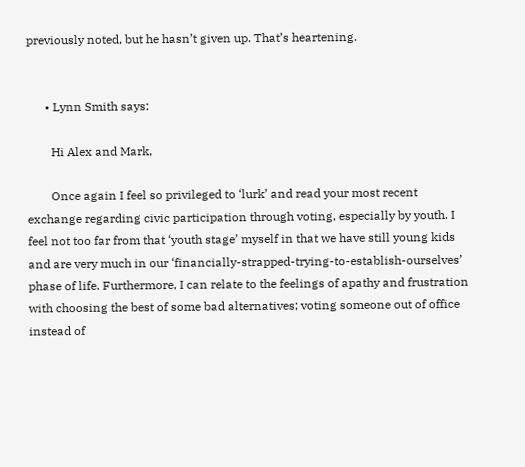previously noted, but he hasn’t given up. That’s heartening.


      • Lynn Smith says:

        Hi Alex and Mark,

        Once again I feel so privileged to ‘lurk’ and read your most recent exchange regarding civic participation through voting, especially by youth. I feel not too far from that ‘youth stage’ myself in that we have still young kids and are very much in our ‘financially-strapped-trying-to-establish-ourselves’ phase of life. Furthermore, I can relate to the feelings of apathy and frustration with choosing the best of some bad alternatives; voting someone out of office instead of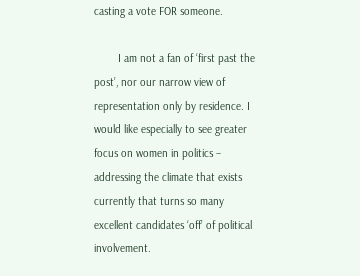casting a vote FOR someone.

        I am not a fan of ‘first past the post’, nor our narrow view of representation only by residence. I would like especially to see greater focus on women in politics – addressing the climate that exists currently that turns so many excellent candidates ‘off’ of political involvement.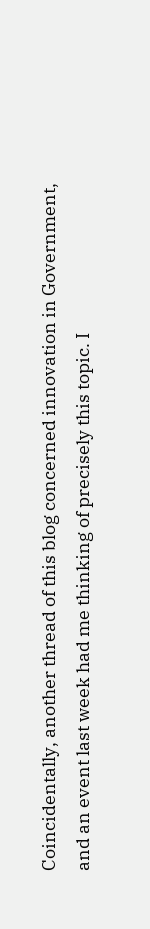Coincidentally, another thread of this blog concerned innovation in Government, and an event last week had me thinking of precisely this topic. I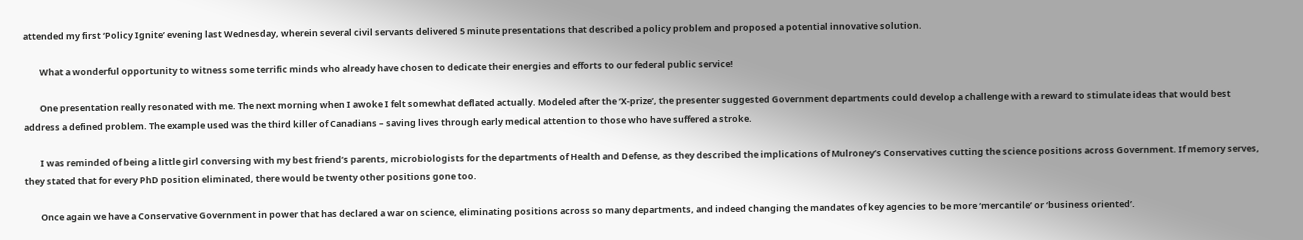attended my first ‘Policy Ignite’ evening last Wednesday, wherein several civil servants delivered 5 minute presentations that described a policy problem and proposed a potential innovative solution.

        What a wonderful opportunity to witness some terrific minds who already have chosen to dedicate their energies and efforts to our federal public service!

        One presentation really resonated with me. The next morning when I awoke I felt somewhat deflated actually. Modeled after the ‘X-prize’, the presenter suggested Government departments could develop a challenge with a reward to stimulate ideas that would best address a defined problem. The example used was the third killer of Canadians – saving lives through early medical attention to those who have suffered a stroke.

        I was reminded of being a little girl conversing with my best friend’s parents, microbiologists for the departments of Health and Defense, as they described the implications of Mulroney’s Conservatives cutting the science positions across Government. If memory serves, they stated that for every PhD position eliminated, there would be twenty other positions gone too.

        Once again we have a Conservative Government in power that has declared a war on science, eliminating positions across so many departments, and indeed changing the mandates of key agencies to be more ‘mercantile’ or ‘business oriented’.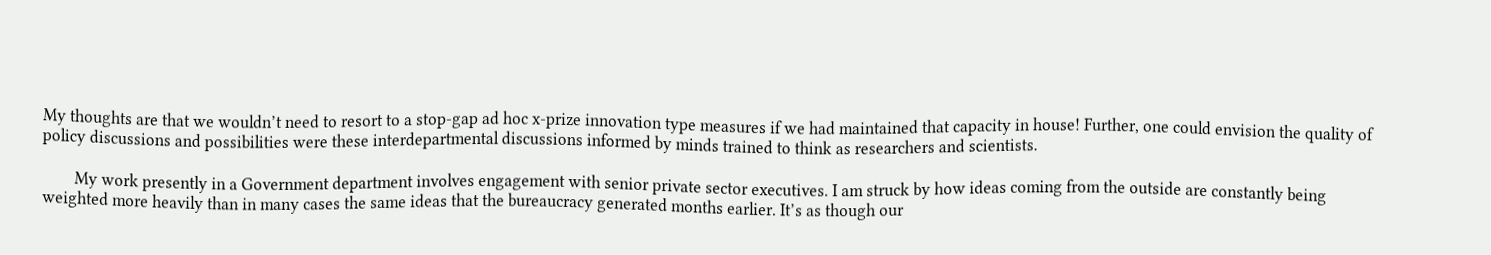My thoughts are that we wouldn’t need to resort to a stop-gap ad hoc x-prize innovation type measures if we had maintained that capacity in house! Further, one could envision the quality of policy discussions and possibilities were these interdepartmental discussions informed by minds trained to think as researchers and scientists.

        My work presently in a Government department involves engagement with senior private sector executives. I am struck by how ideas coming from the outside are constantly being weighted more heavily than in many cases the same ideas that the bureaucracy generated months earlier. It’s as though our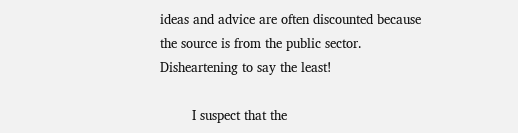ideas and advice are often discounted because the source is from the public sector. Disheartening to say the least!

        I suspect that the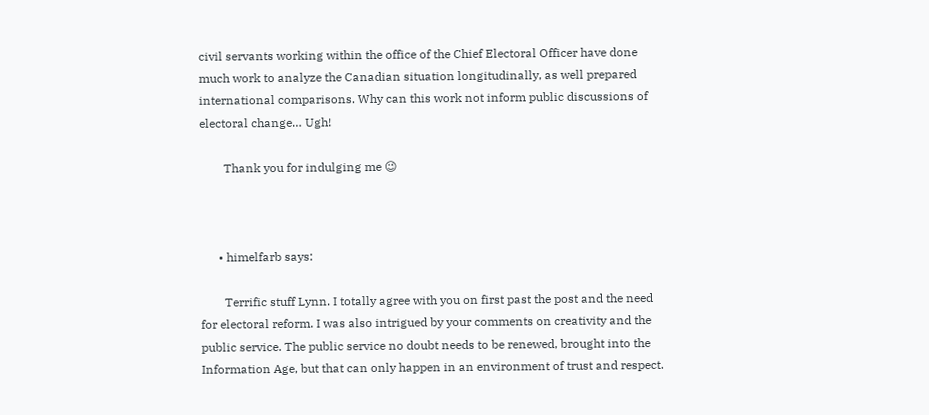civil servants working within the office of the Chief Electoral Officer have done much work to analyze the Canadian situation longitudinally, as well prepared international comparisons. Why can this work not inform public discussions of electoral change… Ugh!

        Thank you for indulging me 😉



      • himelfarb says:

        Terrific stuff Lynn. I totally agree with you on first past the post and the need for electoral reform. I was also intrigued by your comments on creativity and the public service. The public service no doubt needs to be renewed, brought into the Information Age, but that can only happen in an environment of trust and respect.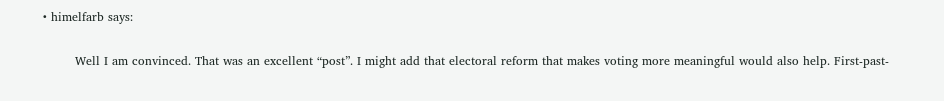• himelfarb says:

        Well I am convinced. That was an excellent “post”. I might add that electoral reform that makes voting more meaningful would also help. First-past-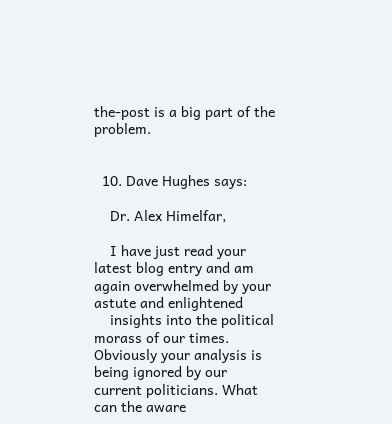the-post is a big part of the problem.


  10. Dave Hughes says:

    Dr. Alex Himelfar,

    I have just read your latest blog entry and am again overwhelmed by your astute and enlightened
    insights into the political morass of our times. Obviously your analysis is being ignored by our current politicians. What can the aware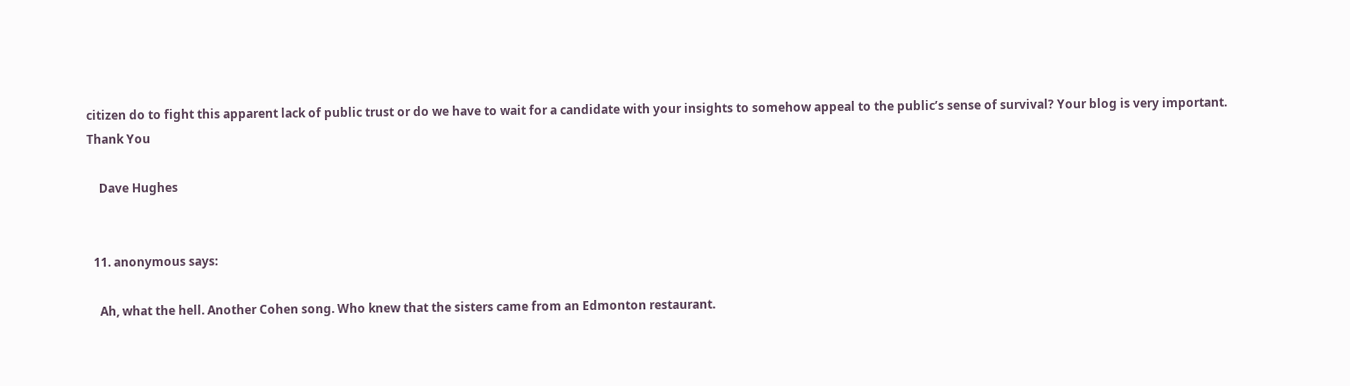citizen do to fight this apparent lack of public trust or do we have to wait for a candidate with your insights to somehow appeal to the public’s sense of survival? Your blog is very important. Thank You

    Dave Hughes


  11. anonymous says:

    Ah, what the hell. Another Cohen song. Who knew that the sisters came from an Edmonton restaurant.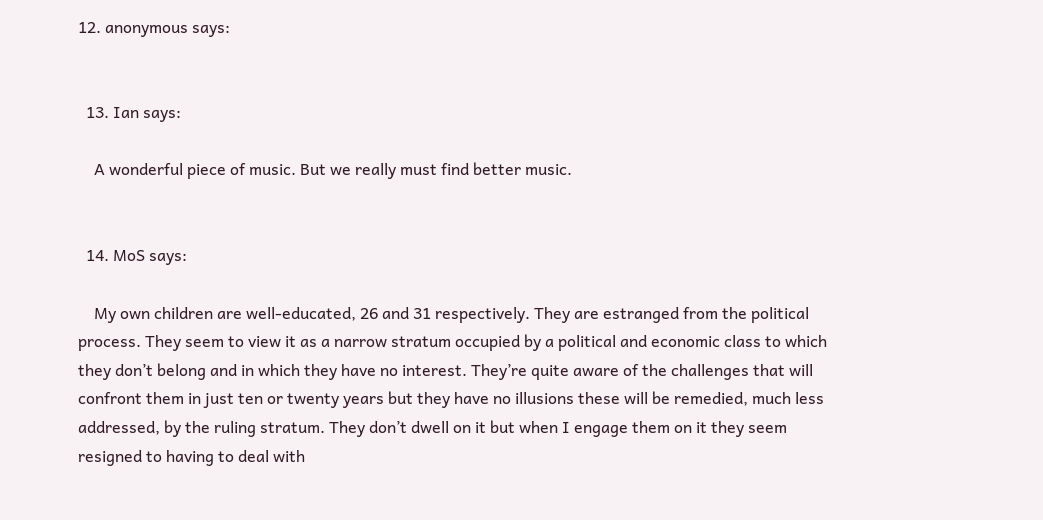12. anonymous says:


  13. Ian says:

    A wonderful piece of music. But we really must find better music.


  14. MoS says:

    My own children are well-educated, 26 and 31 respectively. They are estranged from the political process. They seem to view it as a narrow stratum occupied by a political and economic class to which they don’t belong and in which they have no interest. They’re quite aware of the challenges that will confront them in just ten or twenty years but they have no illusions these will be remedied, much less addressed, by the ruling stratum. They don’t dwell on it but when I engage them on it they seem resigned to having to deal with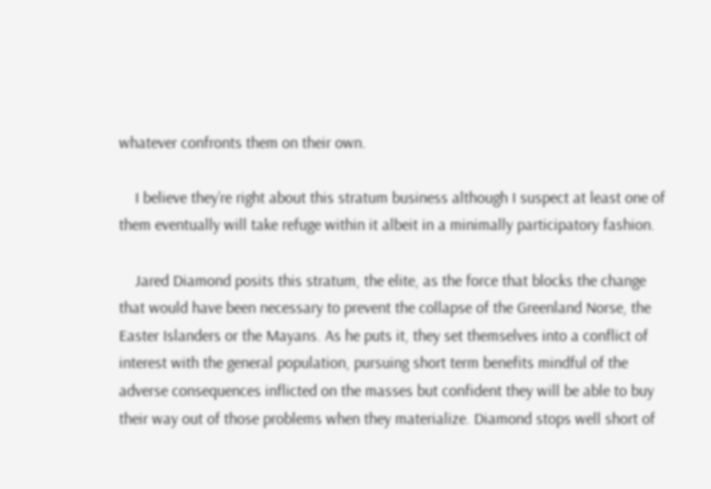whatever confronts them on their own.

    I believe they’re right about this stratum business although I suspect at least one of them eventually will take refuge within it albeit in a minimally participatory fashion.

    Jared Diamond posits this stratum, the elite, as the force that blocks the change that would have been necessary to prevent the collapse of the Greenland Norse, the Easter Islanders or the Mayans. As he puts it, they set themselves into a conflict of interest with the general population, pursuing short term benefits mindful of the adverse consequences inflicted on the masses but confident they will be able to buy their way out of those problems when they materialize. Diamond stops well short of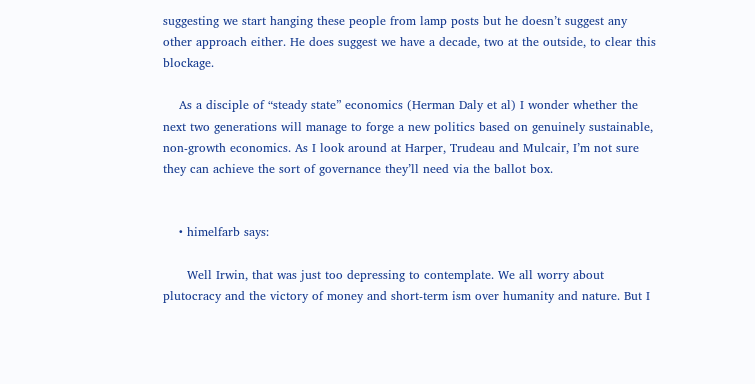suggesting we start hanging these people from lamp posts but he doesn’t suggest any other approach either. He does suggest we have a decade, two at the outside, to clear this blockage.

    As a disciple of “steady state” economics (Herman Daly et al) I wonder whether the next two generations will manage to forge a new politics based on genuinely sustainable, non-growth economics. As I look around at Harper, Trudeau and Mulcair, I’m not sure they can achieve the sort of governance they’ll need via the ballot box.


    • himelfarb says:

      Well Irwin, that was just too depressing to contemplate. We all worry about plutocracy and the victory of money and short-term ism over humanity and nature. But I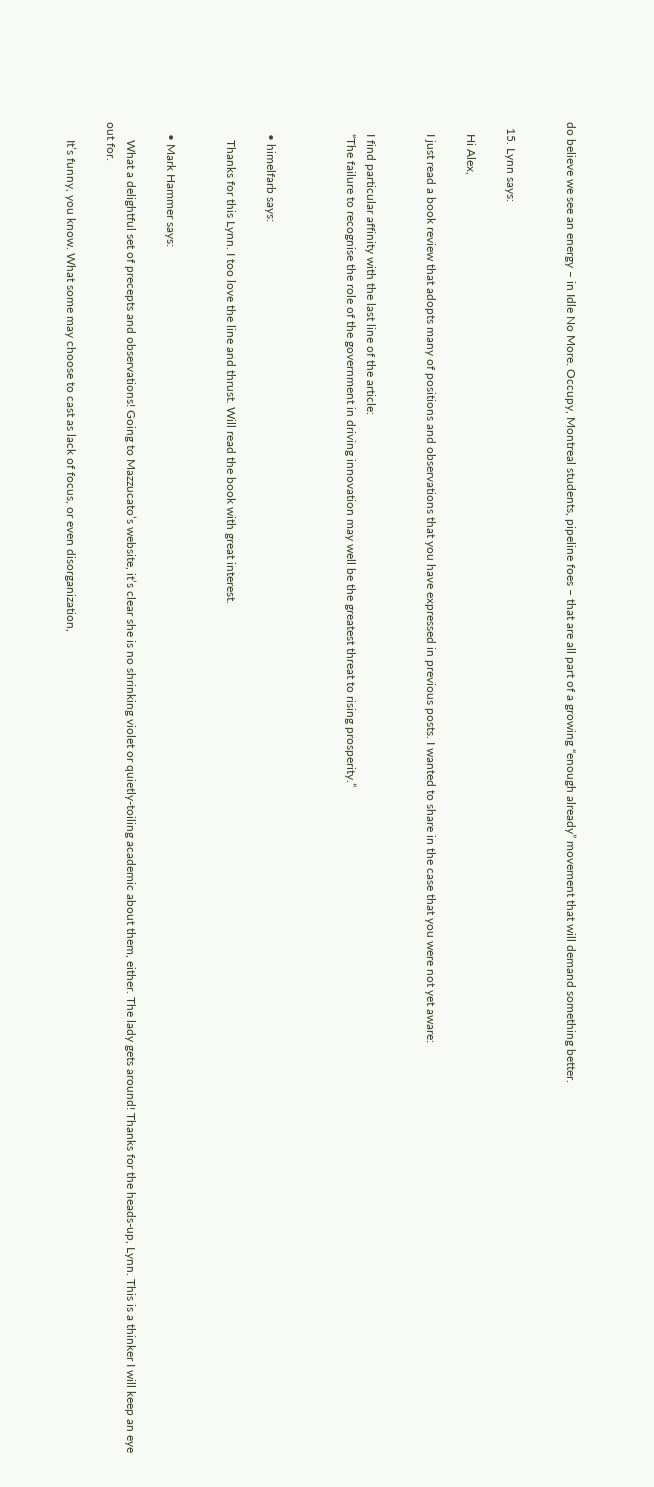do believe we see an energy – in Idle No More. Occupy, Montreal students, pipeline foes – that are all part of a growing “enough already” movement that will demand something better.


  15. Lynn says:

    Hi Alex,

    I just read a book review that adopts many of positions and observations that you have expressed in previous posts. I wanted to share in the case that you were not yet aware:


    I find particular affinity with the last line of the article:
    “The failure to recognise the role of the government in driving innovation may well be the greatest threat to rising prosperity.”



    • himelfarb says:

      Thanks for this Lynn. I too love the line and thrust. Will read the book with great interest.


    • Mark Hammer says:

      What a delightful set of precepts and observations! Going to Mazzucato’s website, it’s clear she is no shrinking violet or quietly-toiling academic about them, either. The lady gets around! Thanks for the heads-up, Lynn. This is a thinker I will keep an eye out for.

      It’s funny, you know. What some may choose to cast as lack of focus, or even disorganization,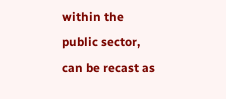within the public sector, can be recast as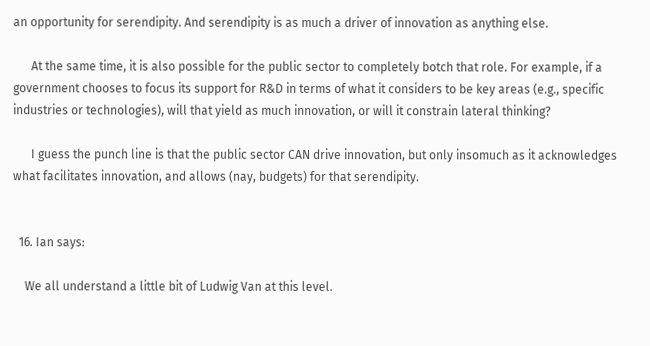an opportunity for serendipity. And serendipity is as much a driver of innovation as anything else.

      At the same time, it is also possible for the public sector to completely botch that role. For example, if a government chooses to focus its support for R&D in terms of what it considers to be key areas (e.g., specific industries or technologies), will that yield as much innovation, or will it constrain lateral thinking?

      I guess the punch line is that the public sector CAN drive innovation, but only insomuch as it acknowledges what facilitates innovation, and allows (nay, budgets) for that serendipity.


  16. Ian says:

    We all understand a little bit of Ludwig Van at this level.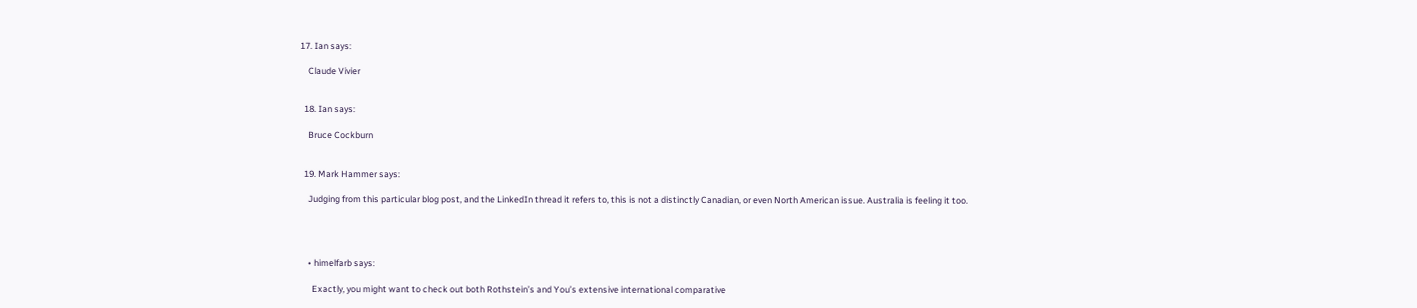17. Ian says:

    Claude Vivier


  18. Ian says:

    Bruce Cockburn


  19. Mark Hammer says:

    Judging from this particular blog post, and the LinkedIn thread it refers to, this is not a distinctly Canadian, or even North American issue. Australia is feeling it too.




    • himelfarb says:

      Exactly, you might want to check out both Rothstein’s and You’s extensive international comparative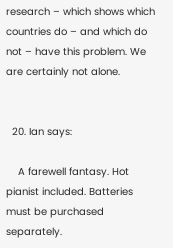research – which shows which countries do – and which do not – have this problem. We are certainly not alone.


  20. Ian says:

    A farewell fantasy. Hot pianist included. Batteries must be purchased separately.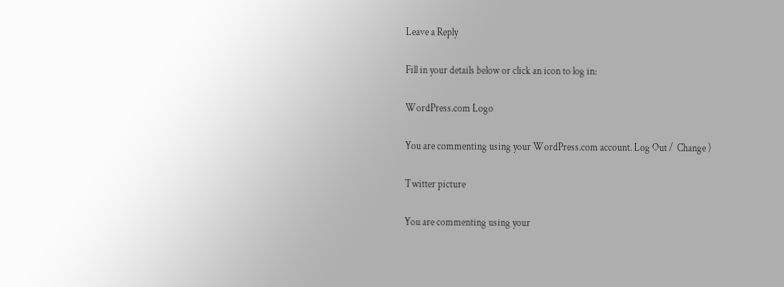Leave a Reply

Fill in your details below or click an icon to log in:

WordPress.com Logo

You are commenting using your WordPress.com account. Log Out /  Change )

Twitter picture

You are commenting using your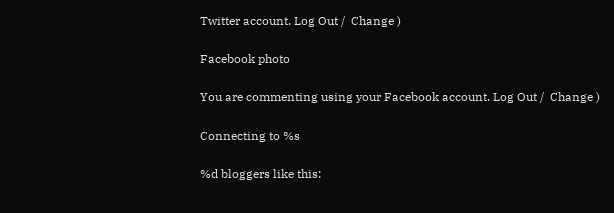Twitter account. Log Out /  Change )

Facebook photo

You are commenting using your Facebook account. Log Out /  Change )

Connecting to %s

%d bloggers like this: